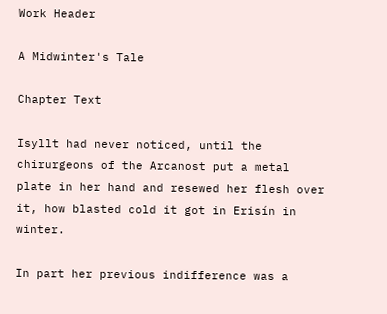Work Header

A Midwinter's Tale

Chapter Text

Isyllt had never noticed, until the chirurgeons of the Arcanost put a metal plate in her hand and resewed her flesh over it, how blasted cold it got in Erisín in winter.

In part her previous indifference was a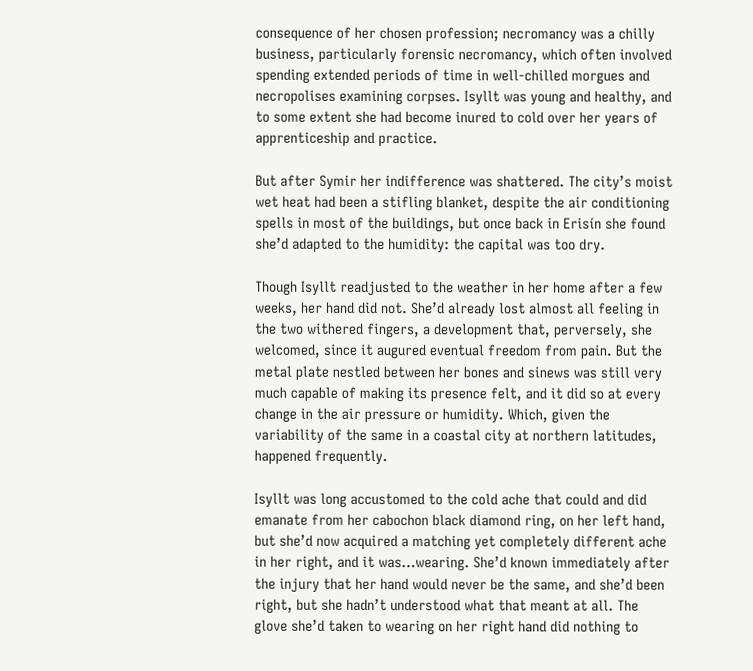consequence of her chosen profession; necromancy was a chilly business, particularly forensic necromancy, which often involved spending extended periods of time in well-chilled morgues and necropolises examining corpses. Isyllt was young and healthy, and to some extent she had become inured to cold over her years of apprenticeship and practice.

But after Symir her indifference was shattered. The city’s moist wet heat had been a stifling blanket, despite the air conditioning spells in most of the buildings, but once back in Erisín she found she’d adapted to the humidity: the capital was too dry.

Though Isyllt readjusted to the weather in her home after a few weeks, her hand did not. She’d already lost almost all feeling in the two withered fingers, a development that, perversely, she welcomed, since it augured eventual freedom from pain. But the metal plate nestled between her bones and sinews was still very much capable of making its presence felt, and it did so at every change in the air pressure or humidity. Which, given the variability of the same in a coastal city at northern latitudes, happened frequently.

Isyllt was long accustomed to the cold ache that could and did emanate from her cabochon black diamond ring, on her left hand, but she’d now acquired a matching yet completely different ache in her right, and it was…wearing. She’d known immediately after the injury that her hand would never be the same, and she’d been right, but she hadn’t understood what that meant at all. The glove she’d taken to wearing on her right hand did nothing to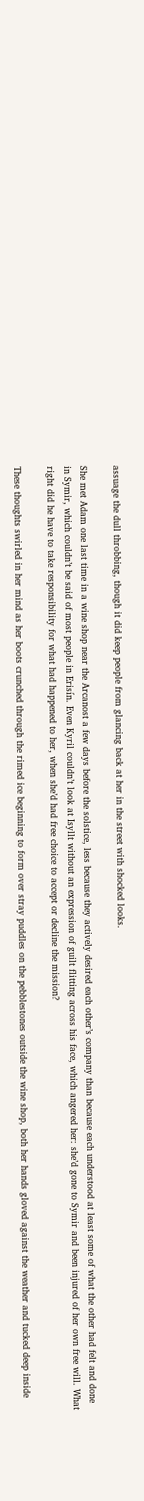assuage the dull throbbing, though it did keep people from glancing back at her in the street with shocked looks.

She met Adam one last time in a wine shop near the Arcanost a few days before the solstice, less because they actively desired each other’s company than because each understood at least some of what the other had felt and done in Symir, which couldn’t be said of most people in Erisín. Even Kyril couldn’t look at Isyllt without an expression of guilt flitting across his face, which angered her: she’d gone to Symir and been injured of her own free will. What right did he have to take responsibility for what had happened to her, when she’d had free choice to accept or decline the mission?

These thoughts swirled in her mind as her boots crunched through the rimed ice beginning to form over stray puddles on the pebblestones outside the wine shop, both her hands gloved against the weather and tucked deep inside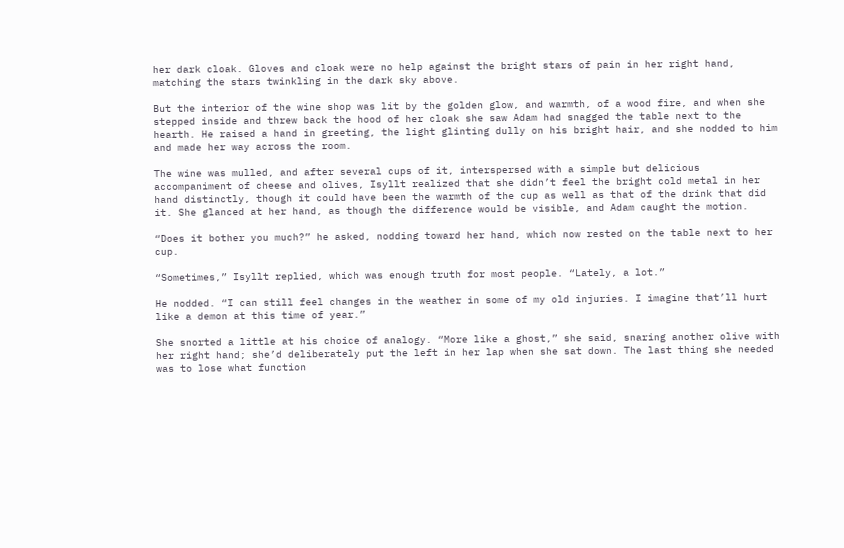her dark cloak. Gloves and cloak were no help against the bright stars of pain in her right hand, matching the stars twinkling in the dark sky above.

But the interior of the wine shop was lit by the golden glow, and warmth, of a wood fire, and when she stepped inside and threw back the hood of her cloak she saw Adam had snagged the table next to the hearth. He raised a hand in greeting, the light glinting dully on his bright hair, and she nodded to him and made her way across the room.

The wine was mulled, and after several cups of it, interspersed with a simple but delicious accompaniment of cheese and olives, Isyllt realized that she didn’t feel the bright cold metal in her hand distinctly, though it could have been the warmth of the cup as well as that of the drink that did it. She glanced at her hand, as though the difference would be visible, and Adam caught the motion.

“Does it bother you much?” he asked, nodding toward her hand, which now rested on the table next to her cup.

“Sometimes,” Isyllt replied, which was enough truth for most people. “Lately, a lot.”

He nodded. “I can still feel changes in the weather in some of my old injuries. I imagine that’ll hurt like a demon at this time of year.”

She snorted a little at his choice of analogy. “More like a ghost,” she said, snaring another olive with her right hand; she’d deliberately put the left in her lap when she sat down. The last thing she needed was to lose what function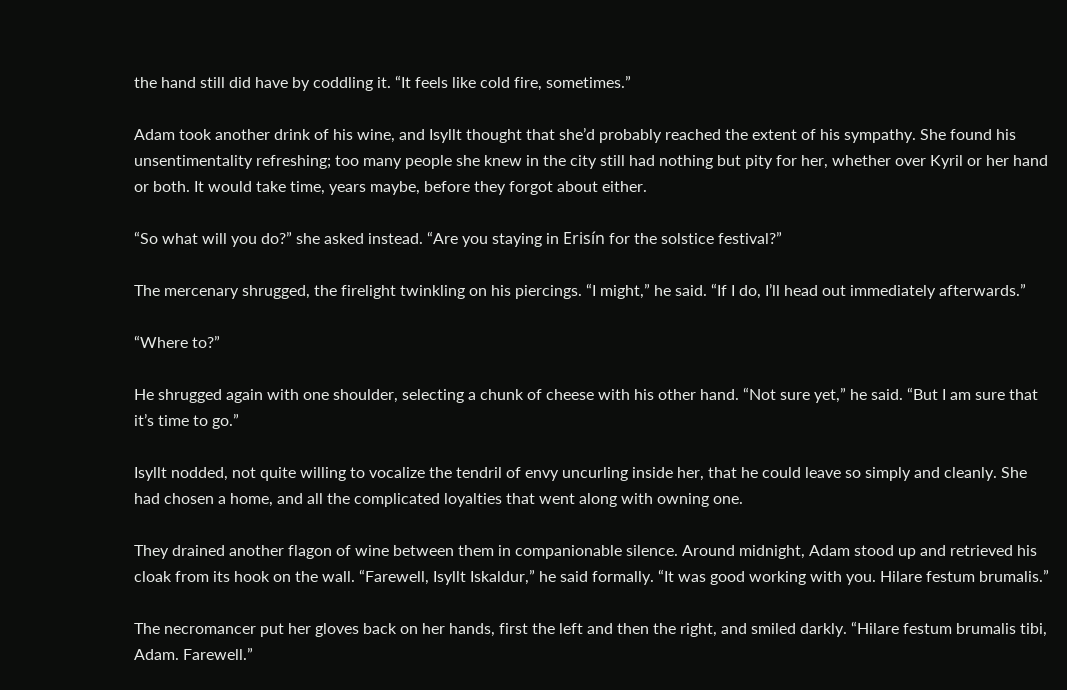the hand still did have by coddling it. “It feels like cold fire, sometimes.”

Adam took another drink of his wine, and Isyllt thought that she’d probably reached the extent of his sympathy. She found his unsentimentality refreshing; too many people she knew in the city still had nothing but pity for her, whether over Kyril or her hand or both. It would take time, years maybe, before they forgot about either.

“So what will you do?” she asked instead. “Are you staying in Erisín for the solstice festival?”

The mercenary shrugged, the firelight twinkling on his piercings. “I might,” he said. “If I do, I’ll head out immediately afterwards.”

“Where to?”

He shrugged again with one shoulder, selecting a chunk of cheese with his other hand. “Not sure yet,” he said. “But I am sure that it’s time to go.”

Isyllt nodded, not quite willing to vocalize the tendril of envy uncurling inside her, that he could leave so simply and cleanly. She had chosen a home, and all the complicated loyalties that went along with owning one.

They drained another flagon of wine between them in companionable silence. Around midnight, Adam stood up and retrieved his cloak from its hook on the wall. “Farewell, Isyllt Iskaldur,” he said formally. “It was good working with you. Hilare festum brumalis.”

The necromancer put her gloves back on her hands, first the left and then the right, and smiled darkly. “Hilare festum brumalis tibi, Adam. Farewell.”